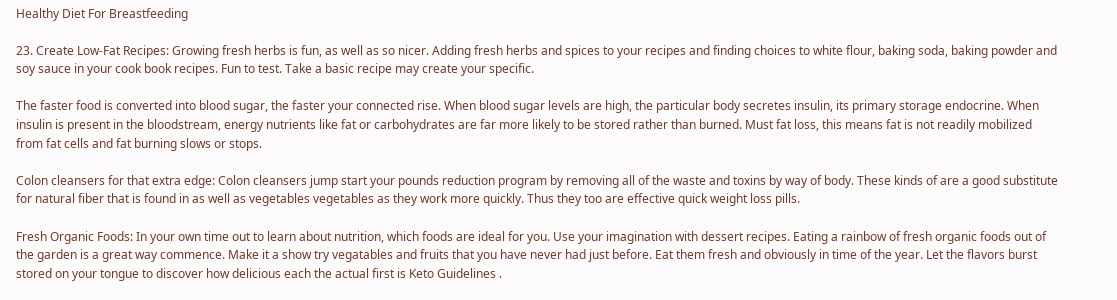Healthy Diet For Breastfeeding

23. Create Low-Fat Recipes: Growing fresh herbs is fun, as well as so nicer. Adding fresh herbs and spices to your recipes and finding choices to white flour, baking soda, baking powder and soy sauce in your cook book recipes. Fun to test. Take a basic recipe may create your specific.

The faster food is converted into blood sugar, the faster your connected rise. When blood sugar levels are high, the particular body secretes insulin, its primary storage endocrine. When insulin is present in the bloodstream, energy nutrients like fat or carbohydrates are far more likely to be stored rather than burned. Must fat loss, this means fat is not readily mobilized from fat cells and fat burning slows or stops.

Colon cleansers for that extra edge: Colon cleansers jump start your pounds reduction program by removing all of the waste and toxins by way of body. These kinds of are a good substitute for natural fiber that is found in as well as vegetables vegetables as they work more quickly. Thus they too are effective quick weight loss pills.

Fresh Organic Foods: In your own time out to learn about nutrition, which foods are ideal for you. Use your imagination with dessert recipes. Eating a rainbow of fresh organic foods out of the garden is a great way commence. Make it a show try vegatables and fruits that you have never had just before. Eat them fresh and obviously in time of the year. Let the flavors burst stored on your tongue to discover how delicious each the actual first is Keto Guidelines .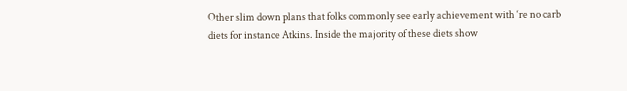Other slim down plans that folks commonly see early achievement with ‘re no carb diets for instance Atkins. Inside the majority of these diets show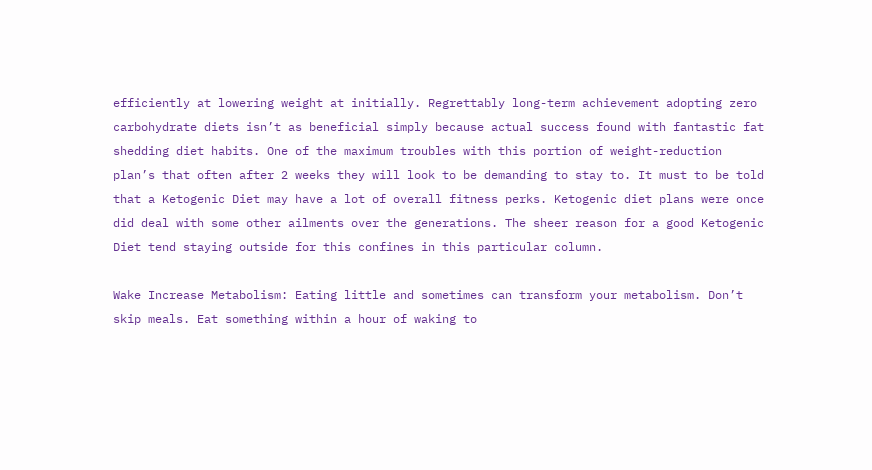efficiently at lowering weight at initially. Regrettably long-term achievement adopting zero carbohydrate diets isn’t as beneficial simply because actual success found with fantastic fat shedding diet habits. One of the maximum troubles with this portion of weight-reduction plan’s that often after 2 weeks they will look to be demanding to stay to. It must to be told that a Ketogenic Diet may have a lot of overall fitness perks. Ketogenic diet plans were once did deal with some other ailments over the generations. The sheer reason for a good Ketogenic Diet tend staying outside for this confines in this particular column.

Wake Increase Metabolism: Eating little and sometimes can transform your metabolism. Don’t skip meals. Eat something within a hour of waking to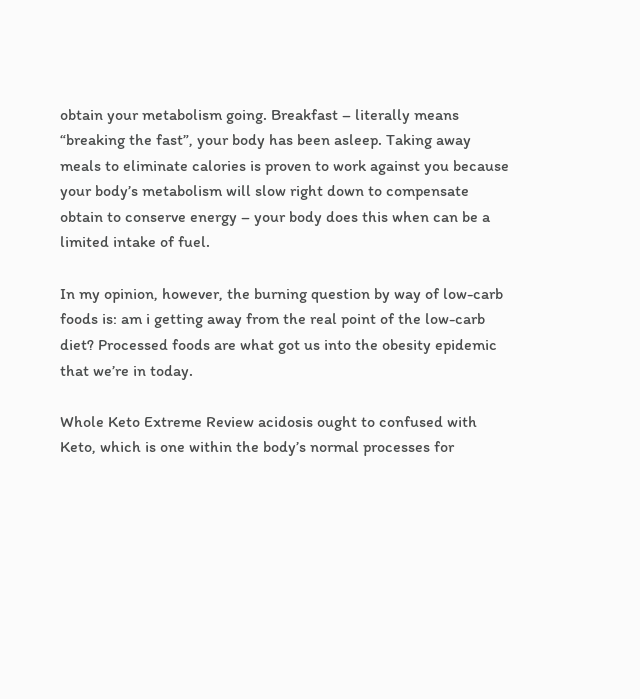obtain your metabolism going. Breakfast – literally means “breaking the fast”, your body has been asleep. Taking away meals to eliminate calories is proven to work against you because your body’s metabolism will slow right down to compensate obtain to conserve energy – your body does this when can be a limited intake of fuel.

In my opinion, however, the burning question by way of low-carb foods is: am i getting away from the real point of the low-carb diet? Processed foods are what got us into the obesity epidemic that we’re in today.

Whole Keto Extreme Review acidosis ought to confused with Keto, which is one within the body’s normal processes for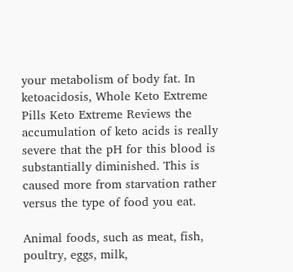your metabolism of body fat. In ketoacidosis, Whole Keto Extreme Pills Keto Extreme Reviews the accumulation of keto acids is really severe that the pH for this blood is substantially diminished. This is caused more from starvation rather versus the type of food you eat.

Animal foods, such as meat, fish, poultry, eggs, milk,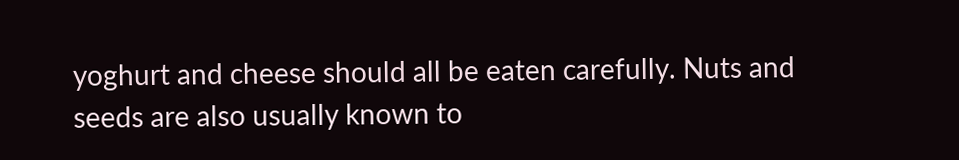yoghurt and cheese should all be eaten carefully. Nuts and seeds are also usually known to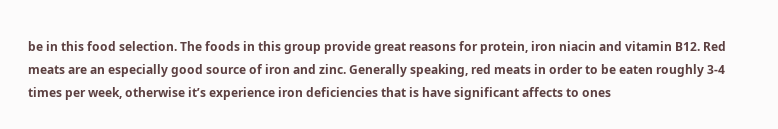be in this food selection. The foods in this group provide great reasons for protein, iron niacin and vitamin B12. Red meats are an especially good source of iron and zinc. Generally speaking, red meats in order to be eaten roughly 3-4 times per week, otherwise it’s experience iron deficiencies that is have significant affects to ones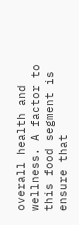overall health and wellness. A factor to this food segment is ensure that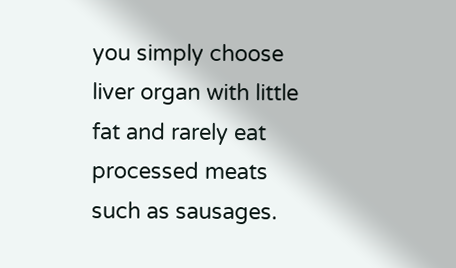you simply choose liver organ with little fat and rarely eat processed meats such as sausages.